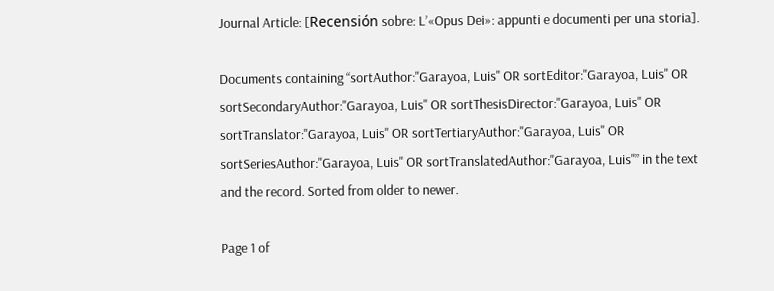Journal Article: [Recensión sobre: L’«Opus Dei»: appunti e documenti per una storia].

Documents containing “sortAuthor:"Garayoa, Luis" OR sortEditor:"Garayoa, Luis" OR sortSecondaryAuthor:"Garayoa, Luis" OR sortThesisDirector:"Garayoa, Luis" OR sortTranslator:"Garayoa, Luis" OR sortTertiaryAuthor:"Garayoa, Luis" OR sortSeriesAuthor:"Garayoa, Luis" OR sortTranslatedAuthor:"Garayoa, Luis"” in the text and the record. Sorted from older to newer.

Page 1 of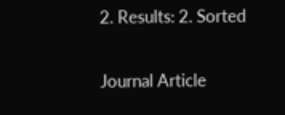2. Results: 2. Sorted

Journal Article